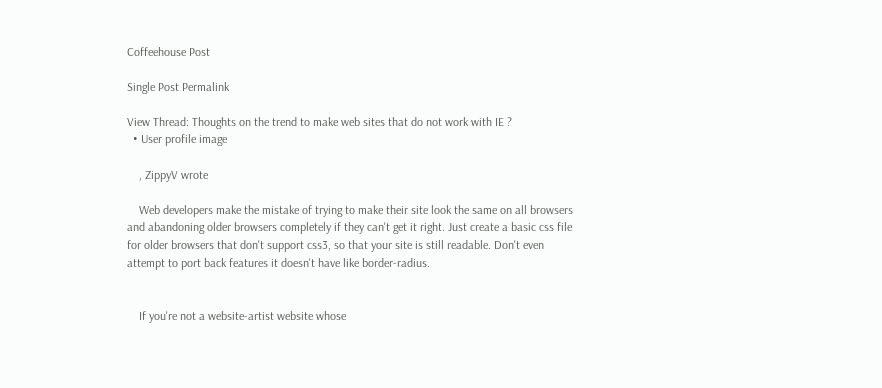Coffeehouse Post

Single Post Permalink

View Thread: Thoughts on the trend to make web sites that do not work with IE ?
  • User profile image

    , ZippyV wrote

    Web developers make the mistake of trying to make their site look the same on all browsers and abandoning older browsers completely if they can't get it right. Just create a basic css file for older browsers that don't support css3, so that your site is still readable. Don't even attempt to port back features it doesn't have like border-radius.


    If you're not a website-artist website whose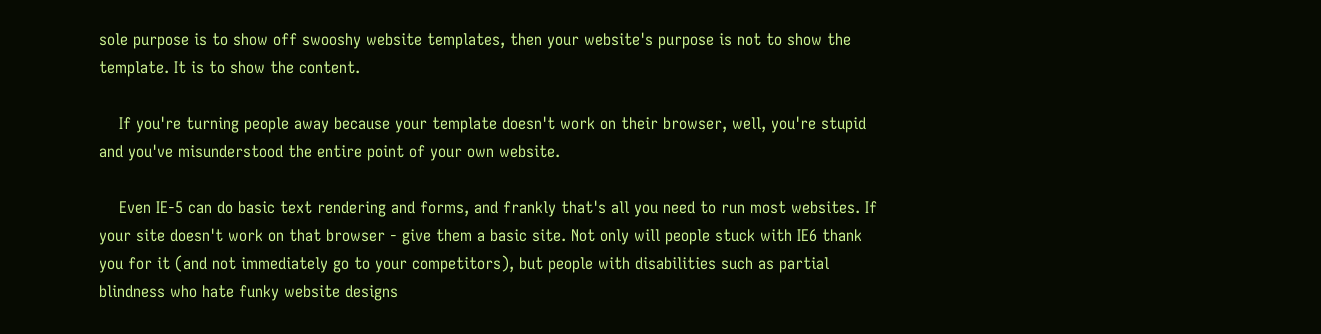sole purpose is to show off swooshy website templates, then your website's purpose is not to show the template. It is to show the content.

    If you're turning people away because your template doesn't work on their browser, well, you're stupid and you've misunderstood the entire point of your own website.

    Even IE-5 can do basic text rendering and forms, and frankly that's all you need to run most websites. If your site doesn't work on that browser - give them a basic site. Not only will people stuck with IE6 thank you for it (and not immediately go to your competitors), but people with disabilities such as partial blindness who hate funky website designs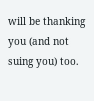will be thanking you (and not suing you) too.